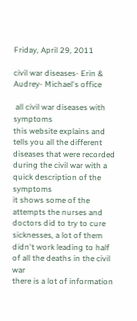Friday, April 29, 2011

civil war diseases- Erin & Audrey- Michael's office

 all civil war diseases with symptoms
this website explains and tells you all the different diseases that were recorded during the civil war with a quick description of the symptoms
it shows some of the attempts the nurses and doctors did to try to cure sicknesses, a lot of them didn't work leading to half of all the deaths in the civil war
there is a lot of information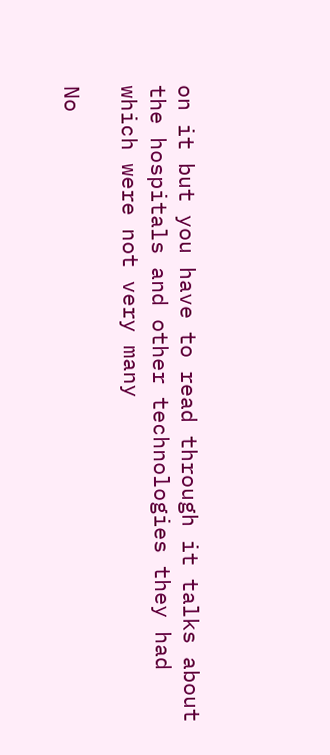on it but you have to read through it talks about the hospitals and other technologies they had which were not very many

No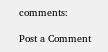comments:

Post a Comment